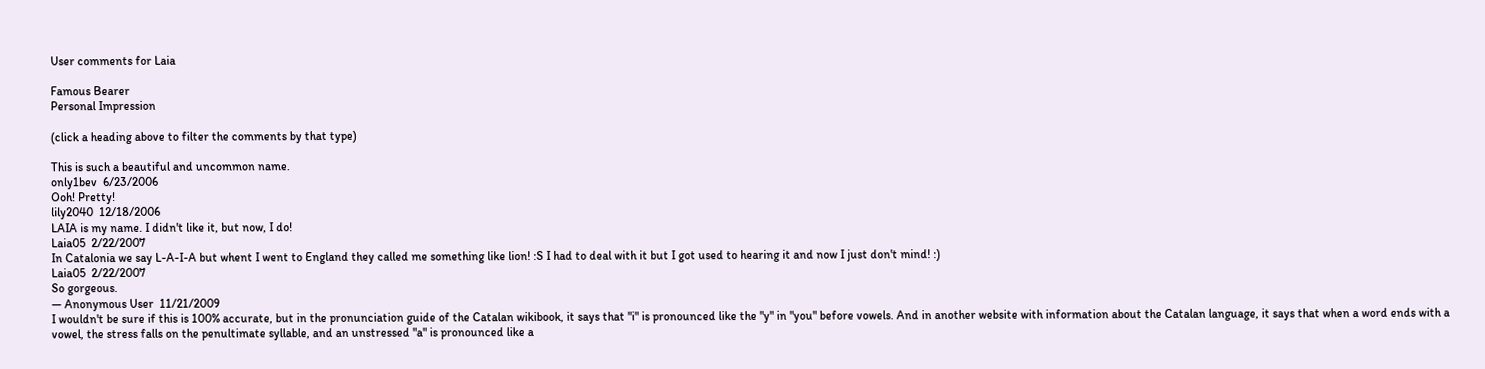User comments for Laia

Famous Bearer
Personal Impression

(click a heading above to filter the comments by that type)

This is such a beautiful and uncommon name.
only1bev  6/23/2006
Ooh! Pretty!
lily2040  12/18/2006
LAIA is my name. I didn't like it, but now, I do!
Laia05  2/22/2007
In Catalonia we say L-A-I-A but whent I went to England they called me something like lion! :S I had to deal with it but I got used to hearing it and now I just don't mind! :)
Laia05  2/22/2007
So gorgeous.
― Anonymous User  11/21/2009
I wouldn't be sure if this is 100% accurate, but in the pronunciation guide of the Catalan wikibook, it says that "i" is pronounced like the "y" in "you" before vowels. And in another website with information about the Catalan language, it says that when a word ends with a vowel, the stress falls on the penultimate syllable, and an unstressed "a" is pronounced like a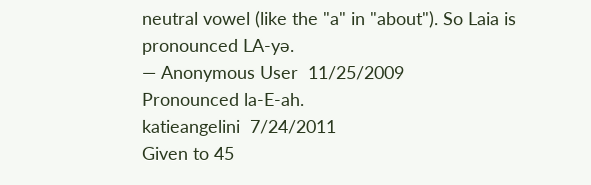neutral vowel (like the "a" in "about"). So Laia is pronounced LA-yə.
― Anonymous User  11/25/2009
Pronounced la-E-ah.
katieangelini  7/24/2011
Given to 45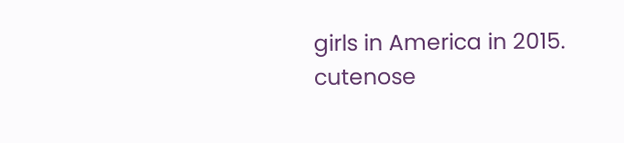girls in America in 2015.
cutenose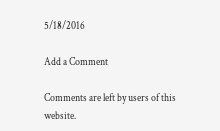5/18/2016

Add a Comment

Comments are left by users of this website.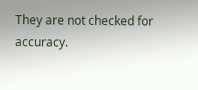They are not checked for accuracy.